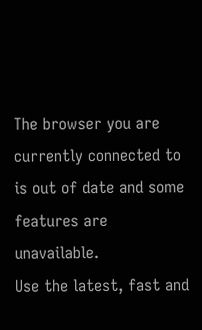The browser you are currently connected to is out of date and some features are unavailable.
Use the latest, fast and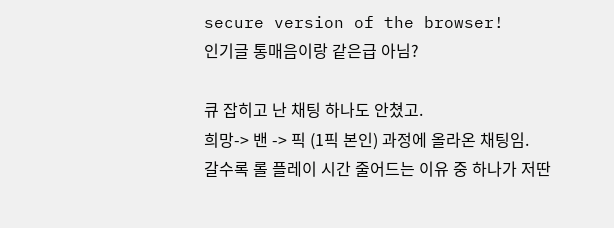secure version of the browser!
인기글 통매음이랑 같은급 아님?

큐 잡히고 난 채팅 하나도 안쳤고.
희망-> 밴 -> 픽 (1픽 본인) 과정에 올라온 채팅임.
갈수록 롤 플레이 시간 줄어드는 이유 중 하나가 저딴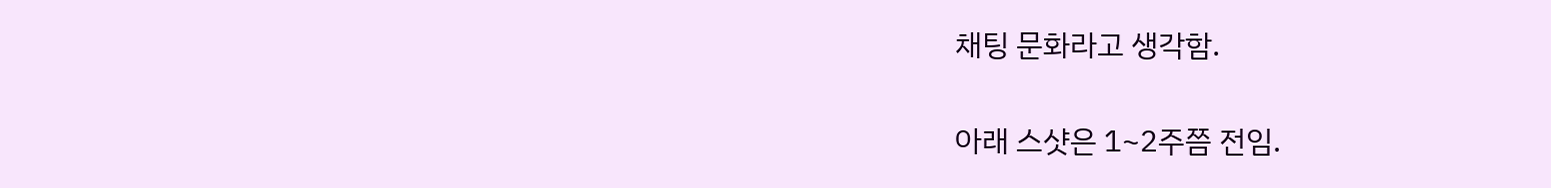채팅 문화라고 생각함.

아래 스샷은 1~2주쯤 전임.